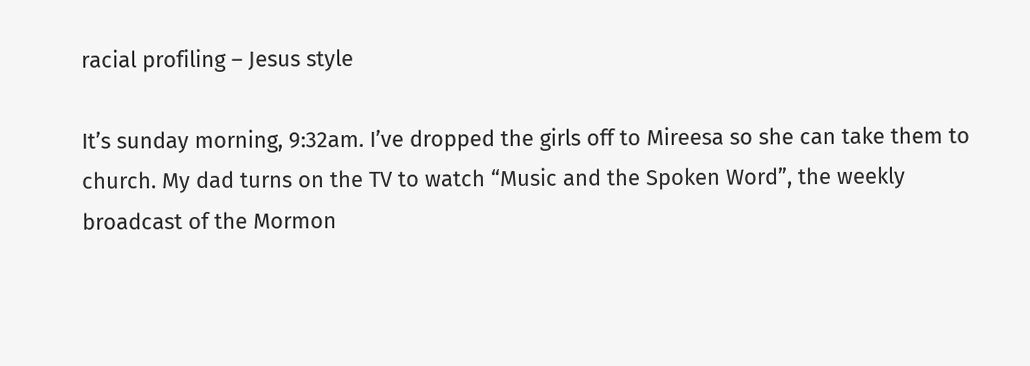racial profiling – Jesus style

It’s sunday morning, 9:32am. I’ve dropped the girls off to Mireesa so she can take them to church. My dad turns on the TV to watch “Music and the Spoken Word”, the weekly broadcast of the Mormon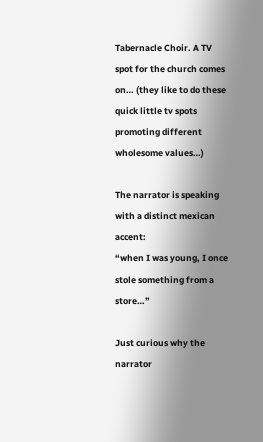Tabernacle Choir. A TV spot for the church comes on… (they like to do these quick little tv spots promoting different wholesome values…)

The narrator is speaking with a distinct mexican accent:
“when I was young, I once stole something from a store…”

Just curious why the narrator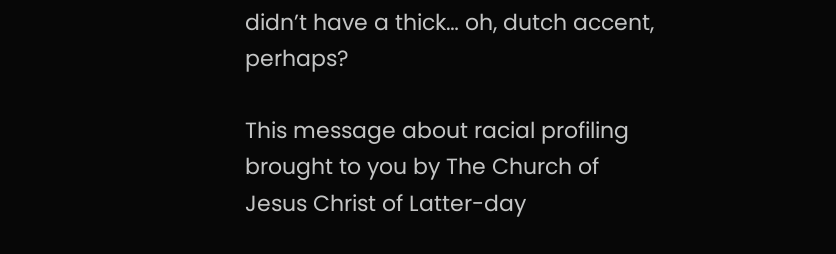didn’t have a thick… oh, dutch accent, perhaps?

This message about racial profiling brought to you by The Church of Jesus Christ of Latter-day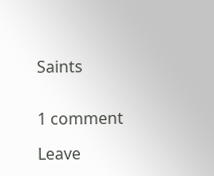Saints


1 comment

Leave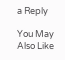a Reply

You May Also Like